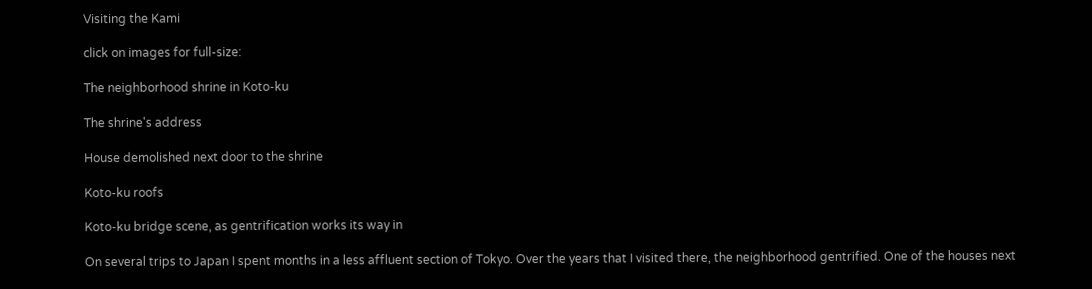Visiting the Kami

click on images for full-size:

The neighborhood shrine in Koto-ku

The shrine's address

House demolished next door to the shrine

Koto-ku roofs

Koto-ku bridge scene, as gentrification works its way in

On several trips to Japan I spent months in a less affluent section of Tokyo. Over the years that I visited there, the neighborhood gentrified. One of the houses next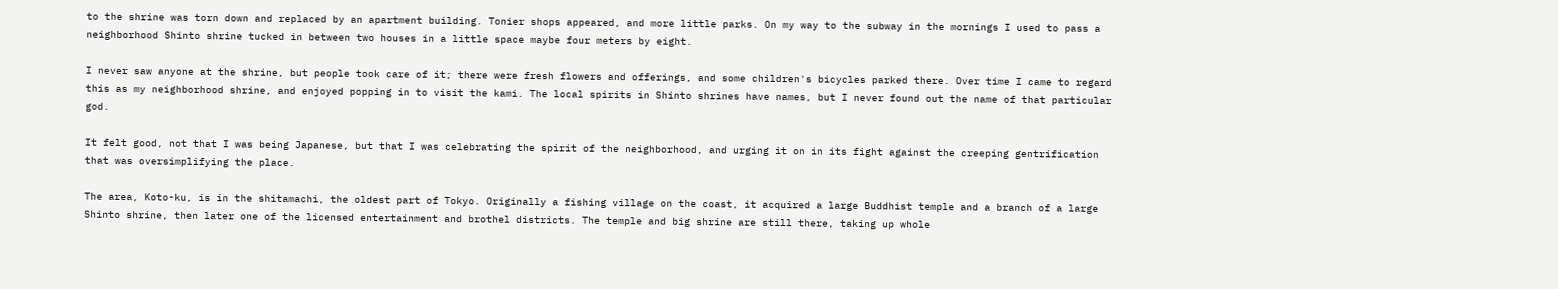to the shrine was torn down and replaced by an apartment building. Tonier shops appeared, and more little parks. On my way to the subway in the mornings I used to pass a neighborhood Shinto shrine tucked in between two houses in a little space maybe four meters by eight.

I never saw anyone at the shrine, but people took care of it; there were fresh flowers and offerings, and some children's bicycles parked there. Over time I came to regard this as my neighborhood shrine, and enjoyed popping in to visit the kami. The local spirits in Shinto shrines have names, but I never found out the name of that particular god.

It felt good, not that I was being Japanese, but that I was celebrating the spirit of the neighborhood, and urging it on in its fight against the creeping gentrification that was oversimplifying the place.

The area, Koto-ku, is in the shitamachi, the oldest part of Tokyo. Originally a fishing village on the coast, it acquired a large Buddhist temple and a branch of a large Shinto shrine, then later one of the licensed entertainment and brothel districts. The temple and big shrine are still there, taking up whole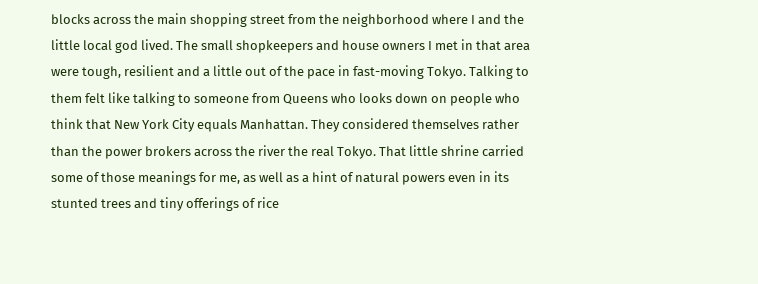blocks across the main shopping street from the neighborhood where I and the little local god lived. The small shopkeepers and house owners I met in that area were tough, resilient and a little out of the pace in fast-moving Tokyo. Talking to them felt like talking to someone from Queens who looks down on people who think that New York City equals Manhattan. They considered themselves rather than the power brokers across the river the real Tokyo. That little shrine carried some of those meanings for me, as well as a hint of natural powers even in its stunted trees and tiny offerings of rice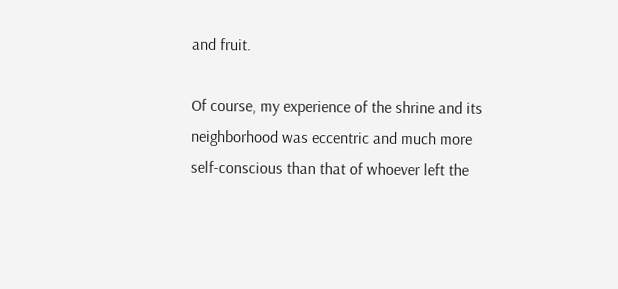and fruit.

Of course, my experience of the shrine and its neighborhood was eccentric and much more self-conscious than that of whoever left the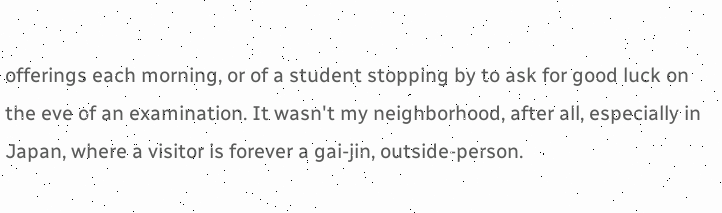offerings each morning, or of a student stopping by to ask for good luck on the eve of an examination. It wasn't my neighborhood, after all, especially in Japan, where a visitor is forever a gai-jin, outside-person.